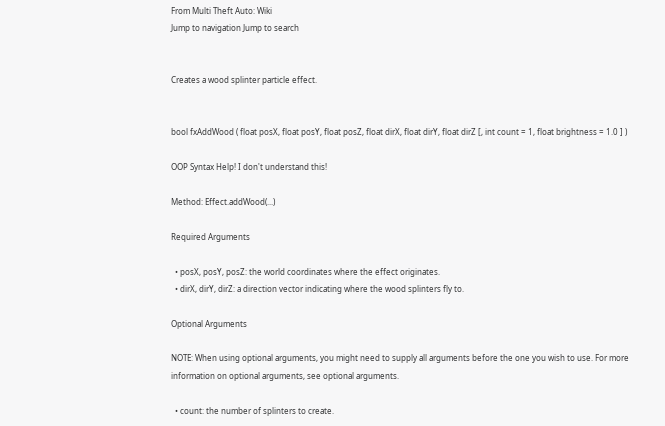From Multi Theft Auto: Wiki
Jump to navigation Jump to search


Creates a wood splinter particle effect.


bool fxAddWood ( float posX, float posY, float posZ, float dirX, float dirY, float dirZ [, int count = 1, float brightness = 1.0 ] )

OOP Syntax Help! I don't understand this!

Method: Effect.addWood(...)

Required Arguments

  • posX, posY, posZ: the world coordinates where the effect originates.
  • dirX, dirY, dirZ: a direction vector indicating where the wood splinters fly to.

Optional Arguments

NOTE: When using optional arguments, you might need to supply all arguments before the one you wish to use. For more information on optional arguments, see optional arguments.

  • count: the number of splinters to create.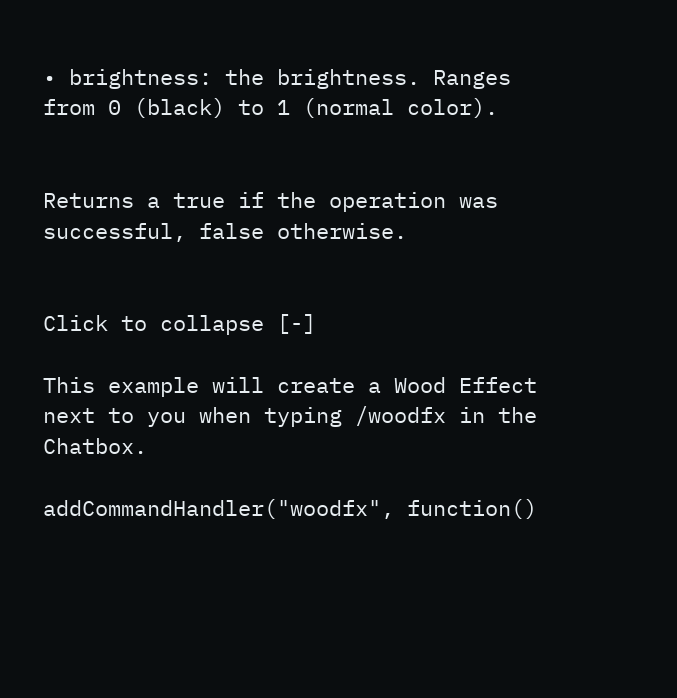• brightness: the brightness. Ranges from 0 (black) to 1 (normal color).


Returns a true if the operation was successful, false otherwise.


Click to collapse [-]

This example will create a Wood Effect next to you when typing /woodfx in the Chatbox.

addCommandHandler("woodfx", function()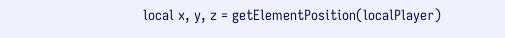local x, y, z = getElementPosition(localPlayer)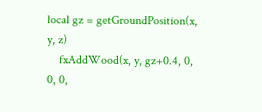local gz = getGroundPosition(x, y, z)
    fxAddWood(x, y, gz+0.4, 0, 0, 0,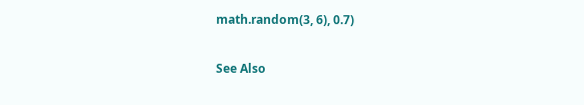math.random(3, 6), 0.7)

See Also